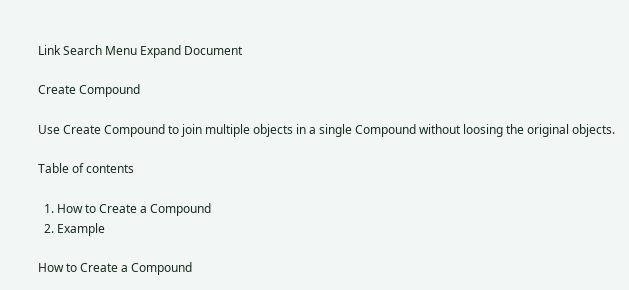Link Search Menu Expand Document

Create Compound

Use Create Compound to join multiple objects in a single Compound without loosing the original objects.

Table of contents

  1. How to Create a Compound
  2. Example

How to Create a Compound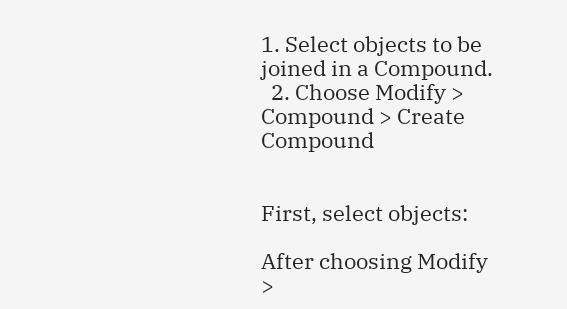1. Select objects to be joined in a Compound.
  2. Choose Modify > Compound > Create Compound


First, select objects:

After choosing Modify >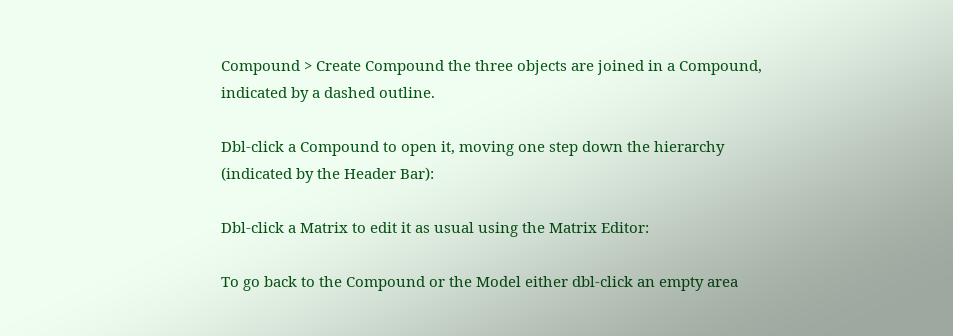Compound > Create Compound the three objects are joined in a Compound, indicated by a dashed outline.

Dbl-click a Compound to open it, moving one step down the hierarchy (indicated by the Header Bar):

Dbl-click a Matrix to edit it as usual using the Matrix Editor:

To go back to the Compound or the Model either dbl-click an empty area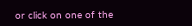or click on one of the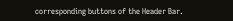corresponding buttons of the Header Bar.